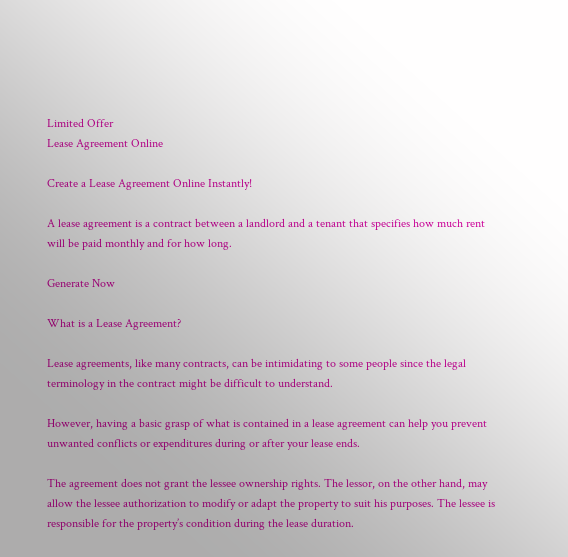Limited Offer
Lease Agreement Online

Create a Lease Agreement Online Instantly!

A lease agreement is a contract between a landlord and a tenant that specifies how much rent will be paid monthly and for how long.

Generate Now

What is a Lease Agreement?

Lease agreements, like many contracts, can be intimidating to some people since the legal terminology in the contract might be difficult to understand.

However, having a basic grasp of what is contained in a lease agreement can help you prevent unwanted conflicts or expenditures during or after your lease ends.

The agreement does not grant the lessee ownership rights. The lessor, on the other hand, may allow the lessee authorization to modify or adapt the property to suit his purposes. The lessee is responsible for the property’s condition during the lease duration.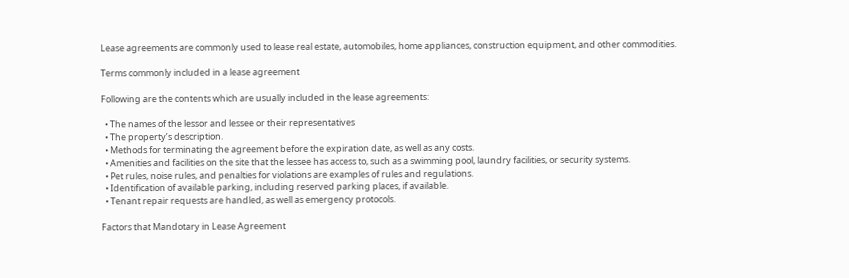Lease agreements are commonly used to lease real estate, automobiles, home appliances, construction equipment, and other commodities.

Terms commonly included in a lease agreement

Following are the contents which are usually included in the lease agreements:

  • The names of the lessor and lessee or their representatives
  • The property’s description.
  • Methods for terminating the agreement before the expiration date, as well as any costs.
  • Amenities and facilities on the site that the lessee has access to, such as a swimming pool, laundry facilities, or security systems.
  • Pet rules, noise rules, and penalties for violations are examples of rules and regulations.
  • Identification of available parking, including reserved parking places, if available.
  • Tenant repair requests are handled, as well as emergency protocols.

Factors that Mandotary in Lease Agreement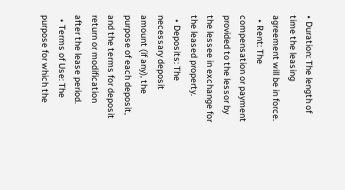• Duration: The length of time the leasing agreement will be in force.
  • Rent: The compensation or payment provided to the lessor by the lessee in exchange for the leased property.
  • Deposits: The necessary deposit amount (if any), the purpose of each deposit, and the terms for deposit return or modification after the lease period.
  • Terms of Use: The purpose for which the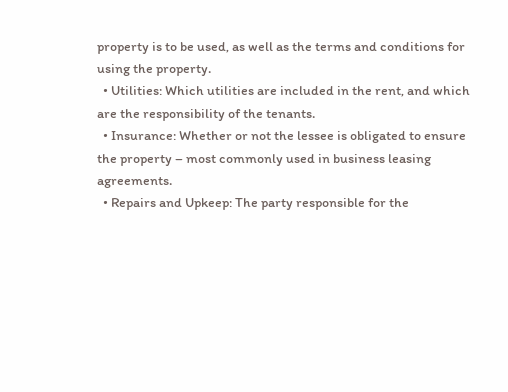property is to be used, as well as the terms and conditions for using the property.
  • Utilities: Which utilities are included in the rent, and which are the responsibility of the tenants.
  • Insurance: Whether or not the lessee is obligated to ensure the property – most commonly used in business leasing agreements.
  • Repairs and Upkeep: The party responsible for the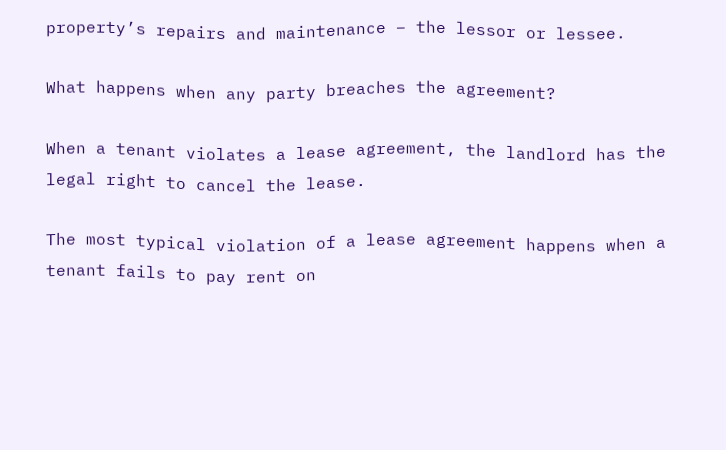property’s repairs and maintenance – the lessor or lessee.

What happens when any party breaches the agreement?

When a tenant violates a lease agreement, the landlord has the legal right to cancel the lease.

The most typical violation of a lease agreement happens when a tenant fails to pay rent on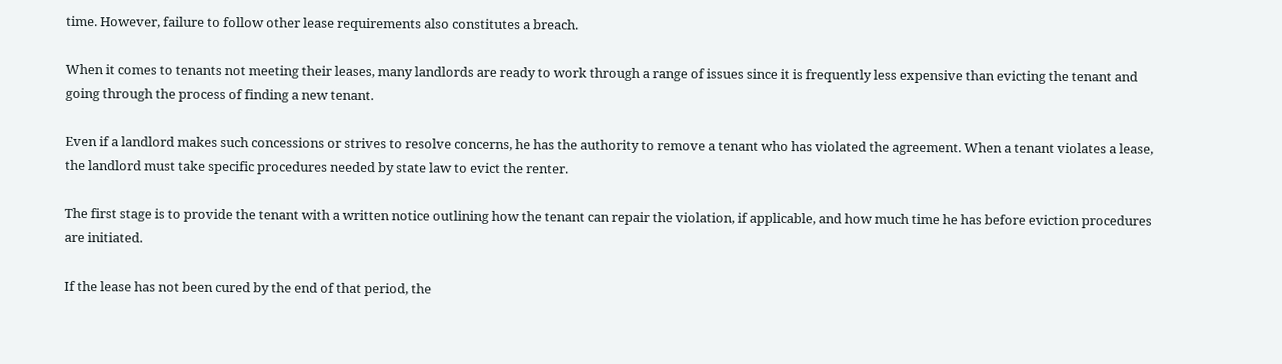time. However, failure to follow other lease requirements also constitutes a breach.

When it comes to tenants not meeting their leases, many landlords are ready to work through a range of issues since it is frequently less expensive than evicting the tenant and going through the process of finding a new tenant.

Even if a landlord makes such concessions or strives to resolve concerns, he has the authority to remove a tenant who has violated the agreement. When a tenant violates a lease, the landlord must take specific procedures needed by state law to evict the renter.

The first stage is to provide the tenant with a written notice outlining how the tenant can repair the violation, if applicable, and how much time he has before eviction procedures are initiated.

If the lease has not been cured by the end of that period, the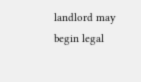landlord may begin legal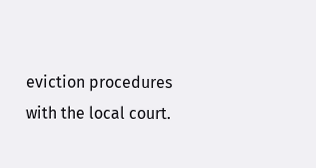eviction procedures with the local court.